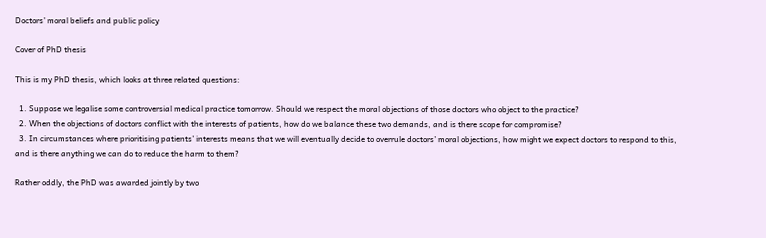Doctors’ moral beliefs and public policy

Cover of PhD thesis

This is my PhD thesis, which looks at three related questions:

  1. Suppose we legalise some controversial medical practice tomorrow. Should we respect the moral objections of those doctors who object to the practice?
  2. When the objections of doctors conflict with the interests of patients, how do we balance these two demands, and is there scope for compromise?
  3. In circumstances where prioritising patients’ interests means that we will eventually decide to overrule doctors’ moral objections, how might we expect doctors to respond to this, and is there anything we can do to reduce the harm to them?

Rather oddly, the PhD was awarded jointly by two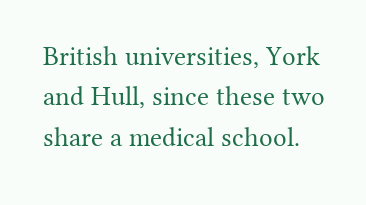British universities, York and Hull, since these two share a medical school.